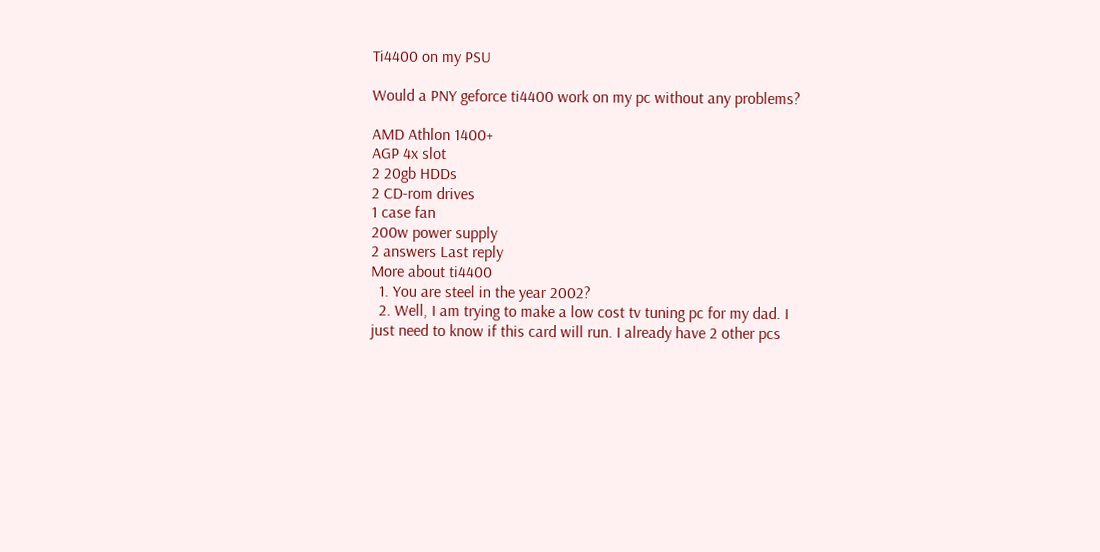Ti4400 on my PSU

Would a PNY geforce ti4400 work on my pc without any problems?

AMD Athlon 1400+
AGP 4x slot
2 20gb HDDs
2 CD-rom drives
1 case fan
200w power supply
2 answers Last reply
More about ti4400
  1. You are steel in the year 2002?
  2. Well, I am trying to make a low cost tv tuning pc for my dad. I just need to know if this card will run. I already have 2 other pcs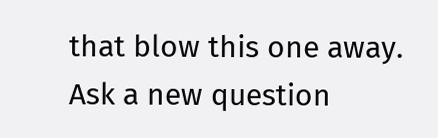that blow this one away.
Ask a new question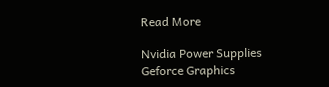Read More

Nvidia Power Supplies Geforce Graphics